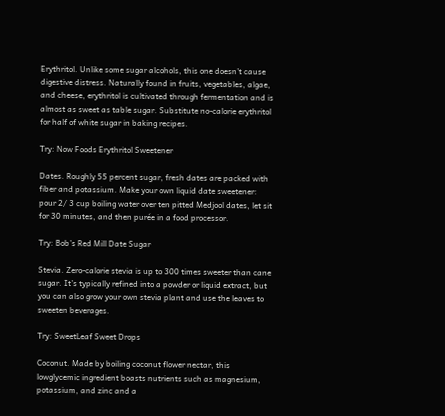Erythritol. Unlike some sugar alcohols, this one doesn’t cause digestive distress. Naturally found in fruits, vegetables, algae, and cheese, erythritol is cultivated through fermentation and is almost as sweet as table sugar. Substitute no-calorie erythritol for half of white sugar in baking recipes.

Try: Now Foods Erythritol Sweetener

Dates. Roughly 55 percent sugar, fresh dates are packed with fiber and potassium. Make your own liquid date sweetener: pour 2/ 3 cup boiling water over ten pitted Medjool dates, let sit for 30 minutes, and then purée in a food processor.

Try: Bob’s Red Mill Date Sugar

Stevia. Zero-calorie stevia is up to 300 times sweeter than cane sugar. It’s typically refined into a powder or liquid extract, but you can also grow your own stevia plant and use the leaves to sweeten beverages.

Try: SweetLeaf Sweet Drops

Coconut. Made by boiling coconut flower nectar, this lowglycemic ingredient boasts nutrients such as magnesium, potassium, and zinc and a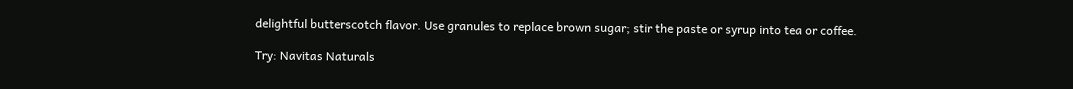delightful butterscotch flavor. Use granules to replace brown sugar; stir the paste or syrup into tea or coffee.

Try: Navitas Naturals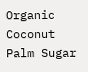Organic Coconut Palm Sugar